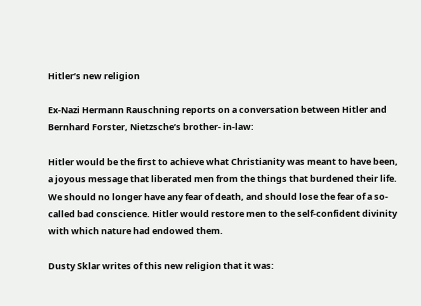Hitler’s new religion

Ex-Nazi Hermann Rauschning reports on a conversation between Hitler and Bernhard Forster, Nietzsche’s brother- in-law:

Hitler would be the first to achieve what Christianity was meant to have been, a joyous message that liberated men from the things that burdened their life. We should no longer have any fear of death, and should lose the fear of a so-called bad conscience. Hitler would restore men to the self-confident divinity with which nature had endowed them.

Dusty Sklar writes of this new religion that it was: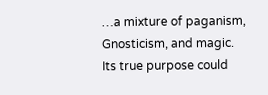…a mixture of paganism, Gnosticism, and magic. Its true purpose could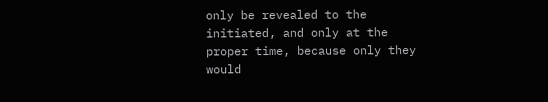only be revealed to the initiated, and only at the proper time, because only they would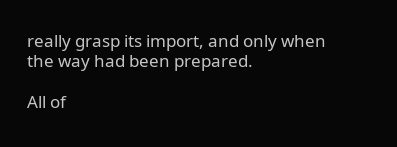really grasp its import, and only when the way had been prepared.

All of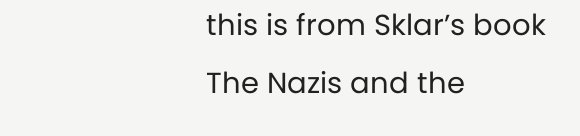this is from Sklar’s book The Nazis and the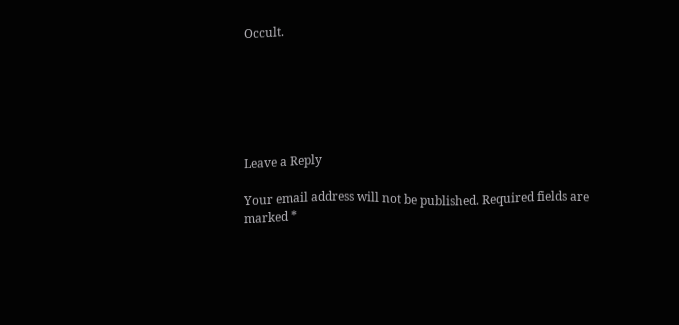Occult.






Leave a Reply

Your email address will not be published. Required fields are marked *